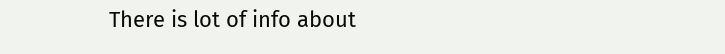There is lot of info about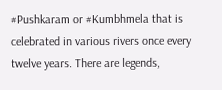#Pushkaram or #Kumbhmela that is celebrated in various rivers once every twelve years. There are legends,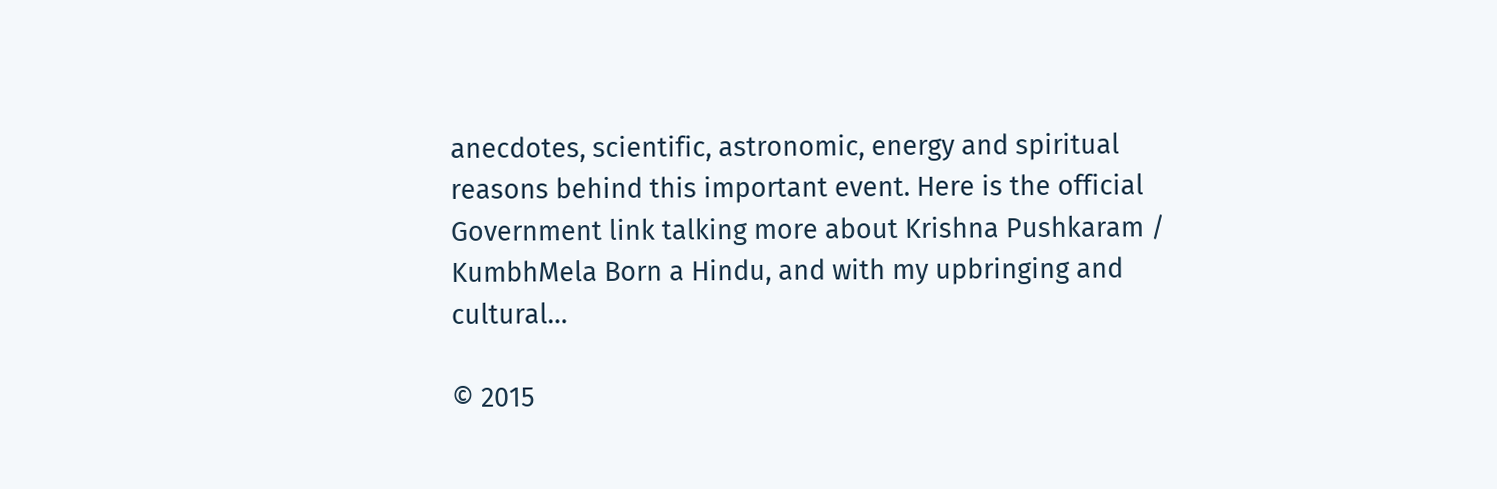anecdotes, scientific, astronomic, energy and spiritual reasons behind this important event. Here is the official Government link talking more about Krishna Pushkaram / KumbhMela Born a Hindu, and with my upbringing and cultural…

© 2015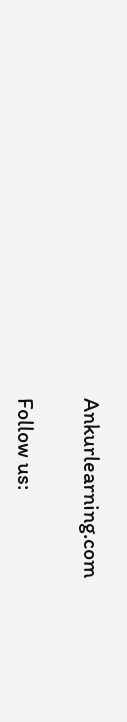Ankurlearning.com

Follow us: